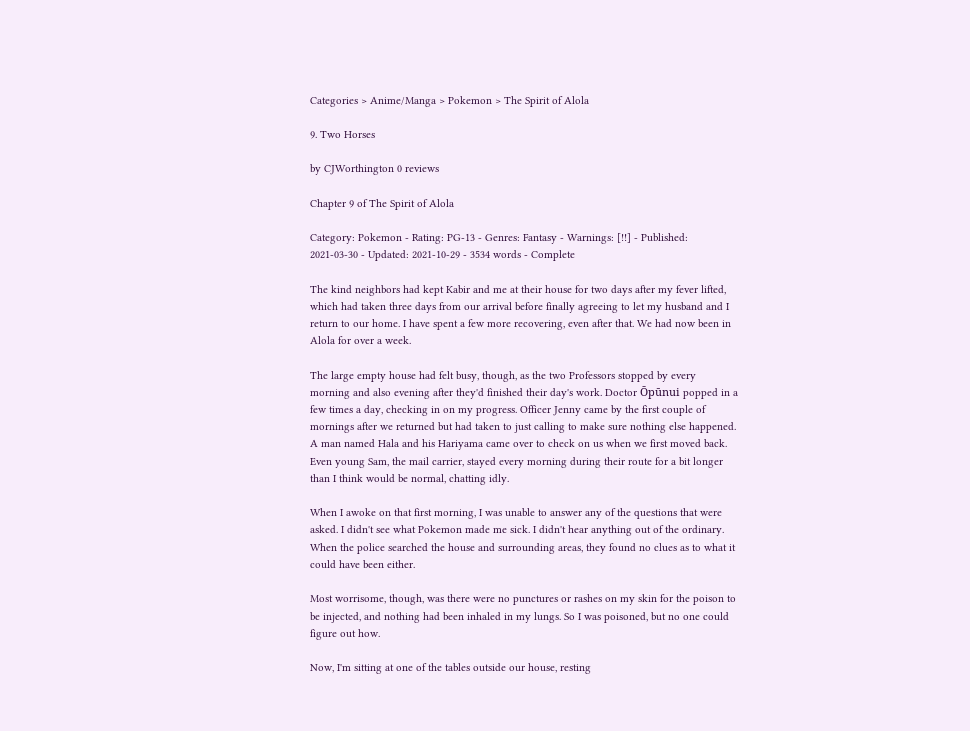Categories > Anime/Manga > Pokemon > The Spirit of Alola

9. Two Horses

by CJWorthington 0 reviews

Chapter 9 of The Spirit of Alola

Category: Pokemon - Rating: PG-13 - Genres: Fantasy - Warnings: [!!] - Published: 2021-03-30 - Updated: 2021-10-29 - 3534 words - Complete

The kind neighbors had kept Kabir and me at their house for two days after my fever lifted, which had taken three days from our arrival before finally agreeing to let my husband and I return to our home. I have spent a few more recovering, even after that. We had now been in Alola for over a week.

The large empty house had felt busy, though, as the two Professors stopped by every morning and also evening after they'd finished their day's work. Doctor Ōpūnui popped in a few times a day, checking in on my progress. Officer Jenny came by the first couple of mornings after we returned but had taken to just calling to make sure nothing else happened. A man named Hala and his Hariyama came over to check on us when we first moved back. Even young Sam, the mail carrier, stayed every morning during their route for a bit longer than I think would be normal, chatting idly.

When I awoke on that first morning, I was unable to answer any of the questions that were asked. I didn't see what Pokemon made me sick. I didn't hear anything out of the ordinary. When the police searched the house and surrounding areas, they found no clues as to what it could have been either.

Most worrisome, though, was there were no punctures or rashes on my skin for the poison to be injected, and nothing had been inhaled in my lungs. So I was poisoned, but no one could figure out how.

Now, I'm sitting at one of the tables outside our house, resting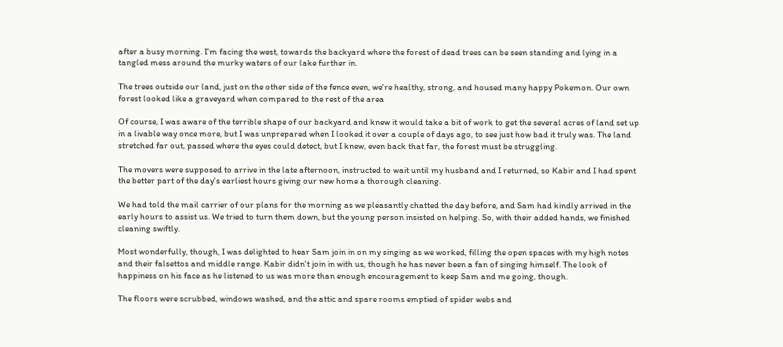after a busy morning. I'm facing the west, towards the backyard where the forest of dead trees can be seen standing and lying in a tangled mess around the murky waters of our lake further in.

The trees outside our land, just on the other side of the fence even, we're healthy, strong, and housed many happy Pokemon. Our own forest looked like a graveyard when compared to the rest of the area

Of course, I was aware of the terrible shape of our backyard and knew it would take a bit of work to get the several acres of land set up in a livable way once more, but I was unprepared when I looked it over a couple of days ago, to see just how bad it truly was. The land stretched far out, passed where the eyes could detect, but I knew, even back that far, the forest must be struggling.

The movers were supposed to arrive in the late afternoon, instructed to wait until my husband and I returned, so Kabir and I had spent the better part of the day's earliest hours giving our new home a thorough cleaning.

We had told the mail carrier of our plans for the morning as we pleasantly chatted the day before, and Sam had kindly arrived in the early hours to assist us. We tried to turn them down, but the young person insisted on helping. So, with their added hands, we finished cleaning swiftly.

Most wonderfully, though, I was delighted to hear Sam join in on my singing as we worked, filling the open spaces with my high notes and their falsettos and middle range. Kabir didn't join in with us, though he has never been a fan of singing himself. The look of happiness on his face as he listened to us was more than enough encouragement to keep Sam and me going, though.

The floors were scrubbed, windows washed, and the attic and spare rooms emptied of spider webs and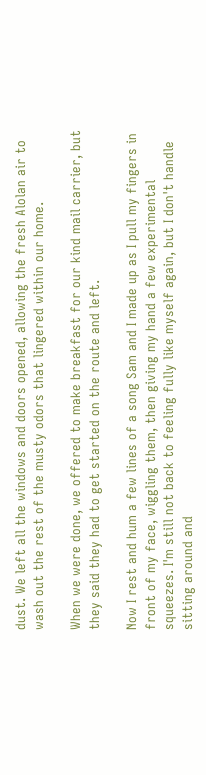dust. We left all the windows and doors opened, allowing the fresh Alolan air to wash out the rest of the musty odors that lingered within our home.

When we were done, we offered to make breakfast for our kind mail carrier, but they said they had to get started on the route and left.

Now I rest and hum a few lines of a song Sam and I made up as I pull my fingers in front of my face, wiggling them, then giving my hand a few experimental squeezes. I'm still not back to feeling fully like myself again, but I don't handle sitting around and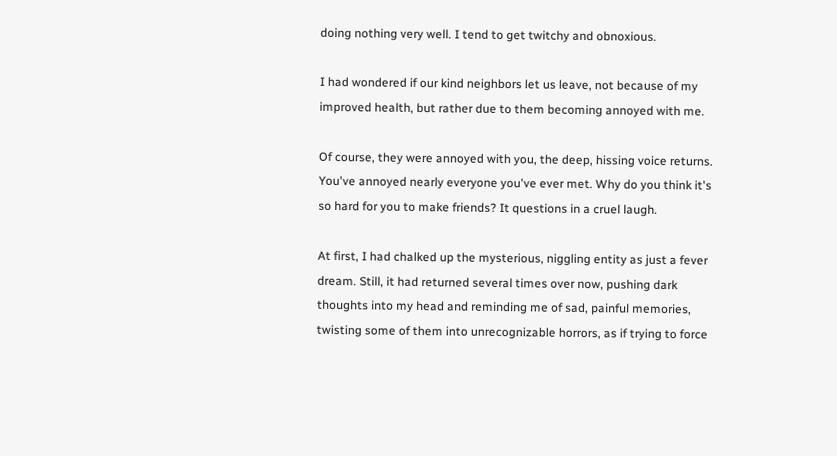doing nothing very well. I tend to get twitchy and obnoxious.

I had wondered if our kind neighbors let us leave, not because of my improved health, but rather due to them becoming annoyed with me.

Of course, they were annoyed with you, the deep, hissing voice returns. You've annoyed nearly everyone you've ever met. Why do you think it's so hard for you to make friends? It questions in a cruel laugh.

At first, I had chalked up the mysterious, niggling entity as just a fever dream. Still, it had returned several times over now, pushing dark thoughts into my head and reminding me of sad, painful memories, twisting some of them into unrecognizable horrors, as if trying to force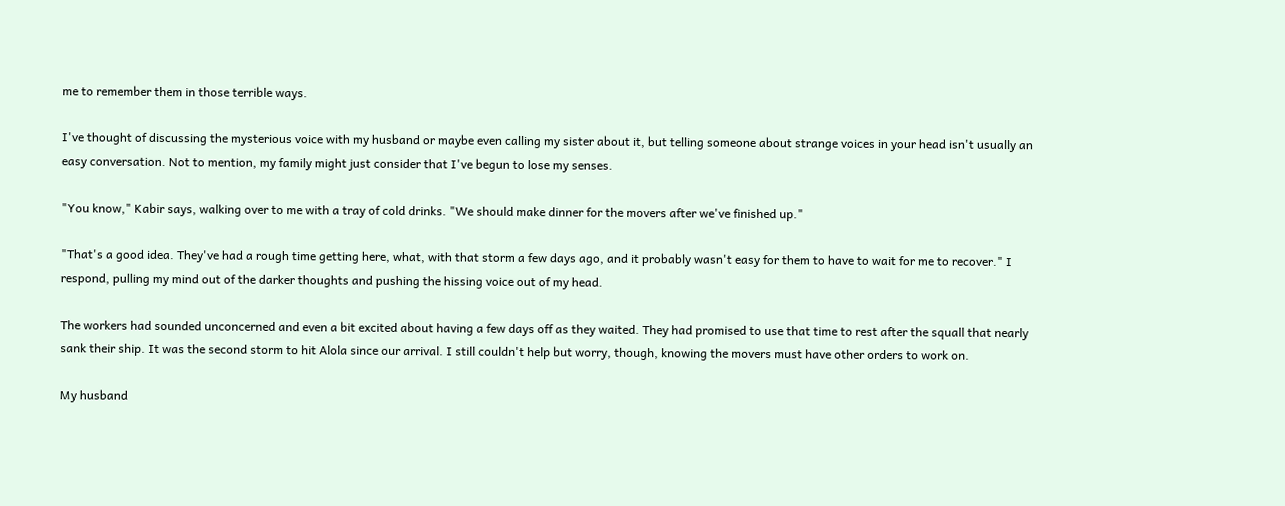me to remember them in those terrible ways.

I've thought of discussing the mysterious voice with my husband or maybe even calling my sister about it, but telling someone about strange voices in your head isn't usually an easy conversation. Not to mention, my family might just consider that I've begun to lose my senses.

"You know," Kabir says, walking over to me with a tray of cold drinks. "We should make dinner for the movers after we've finished up."

"That's a good idea. They've had a rough time getting here, what, with that storm a few days ago, and it probably wasn't easy for them to have to wait for me to recover." I respond, pulling my mind out of the darker thoughts and pushing the hissing voice out of my head.

The workers had sounded unconcerned and even a bit excited about having a few days off as they waited. They had promised to use that time to rest after the squall that nearly sank their ship. It was the second storm to hit Alola since our arrival. I still couldn't help but worry, though, knowing the movers must have other orders to work on.

My husband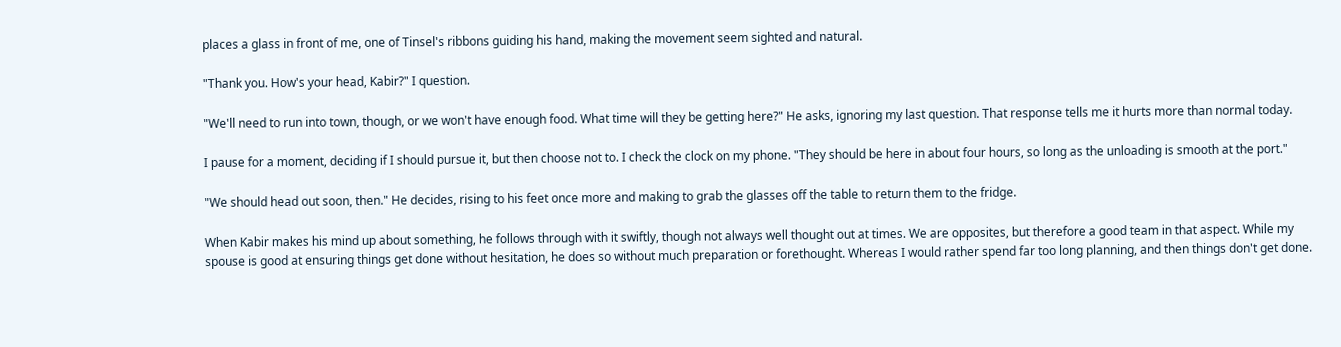places a glass in front of me, one of Tinsel's ribbons guiding his hand, making the movement seem sighted and natural.

"Thank you. How's your head, Kabir?" I question.

"We'll need to run into town, though, or we won't have enough food. What time will they be getting here?" He asks, ignoring my last question. That response tells me it hurts more than normal today.

I pause for a moment, deciding if I should pursue it, but then choose not to. I check the clock on my phone. "They should be here in about four hours, so long as the unloading is smooth at the port."

"We should head out soon, then." He decides, rising to his feet once more and making to grab the glasses off the table to return them to the fridge.

When Kabir makes his mind up about something, he follows through with it swiftly, though not always well thought out at times. We are opposites, but therefore a good team in that aspect. While my spouse is good at ensuring things get done without hesitation, he does so without much preparation or forethought. Whereas I would rather spend far too long planning, and then things don't get done.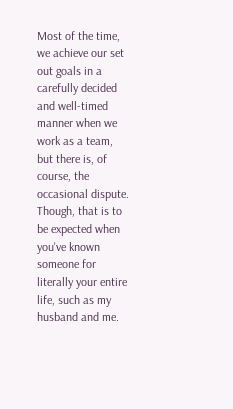Most of the time, we achieve our set out goals in a carefully decided and well-timed manner when we work as a team, but there is, of course, the occasional dispute. Though, that is to be expected when you've known someone for literally your entire life, such as my husband and me.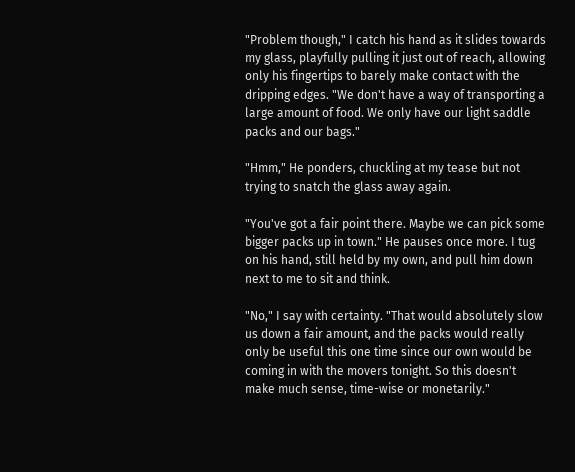"Problem though," I catch his hand as it slides towards my glass, playfully pulling it just out of reach, allowing only his fingertips to barely make contact with the dripping edges. "We don't have a way of transporting a large amount of food. We only have our light saddle packs and our bags."

"Hmm," He ponders, chuckling at my tease but not trying to snatch the glass away again.

"You've got a fair point there. Maybe we can pick some bigger packs up in town." He pauses once more. I tug on his hand, still held by my own, and pull him down next to me to sit and think.

"No," I say with certainty. "That would absolutely slow us down a fair amount, and the packs would really only be useful this one time since our own would be coming in with the movers tonight. So this doesn't make much sense, time-wise or monetarily."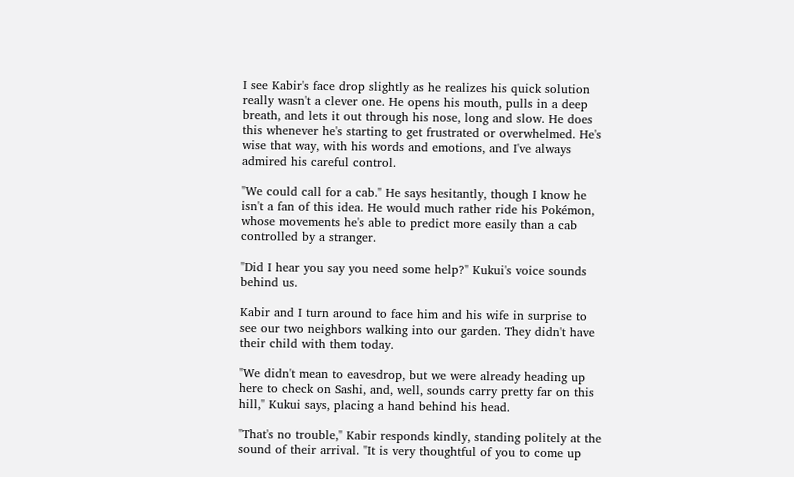I see Kabir's face drop slightly as he realizes his quick solution really wasn't a clever one. He opens his mouth, pulls in a deep breath, and lets it out through his nose, long and slow. He does this whenever he's starting to get frustrated or overwhelmed. He's wise that way, with his words and emotions, and I've always admired his careful control.

"We could call for a cab." He says hesitantly, though I know he isn't a fan of this idea. He would much rather ride his Pokémon, whose movements he's able to predict more easily than a cab controlled by a stranger.

"Did I hear you say you need some help?" Kukui's voice sounds behind us.

Kabir and I turn around to face him and his wife in surprise to see our two neighbors walking into our garden. They didn't have their child with them today.

"We didn't mean to eavesdrop, but we were already heading up here to check on Sashi, and, well, sounds carry pretty far on this hill," Kukui says, placing a hand behind his head.

"That's no trouble," Kabir responds kindly, standing politely at the sound of their arrival. "It is very thoughtful of you to come up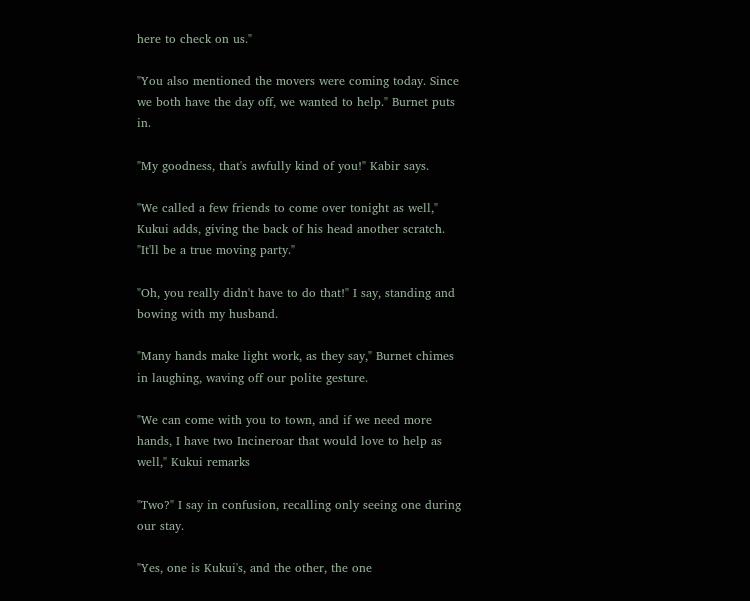here to check on us."

"You also mentioned the movers were coming today. Since we both have the day off, we wanted to help." Burnet puts in.

"My goodness, that's awfully kind of you!" Kabir says.

"We called a few friends to come over tonight as well," Kukui adds, giving the back of his head another scratch. "It'll be a true moving party."

"Oh, you really didn't have to do that!" I say, standing and bowing with my husband.

"Many hands make light work, as they say," Burnet chimes in laughing, waving off our polite gesture.

"We can come with you to town, and if we need more hands, I have two Incineroar that would love to help as well," Kukui remarks

"Two?" I say in confusion, recalling only seeing one during our stay.

"Yes, one is Kukui's, and the other, the one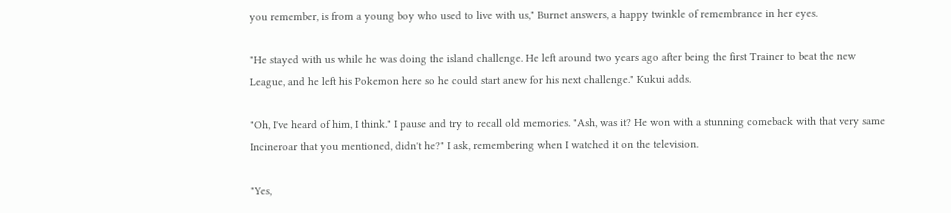you remember, is from a young boy who used to live with us," Burnet answers, a happy twinkle of remembrance in her eyes.

"He stayed with us while he was doing the island challenge. He left around two years ago after being the first Trainer to beat the new League, and he left his Pokemon here so he could start anew for his next challenge." Kukui adds.

"Oh, I've heard of him, I think." I pause and try to recall old memories. "Ash, was it? He won with a stunning comeback with that very same Incineroar that you mentioned, didn't he?" I ask, remembering when I watched it on the television.

"Yes,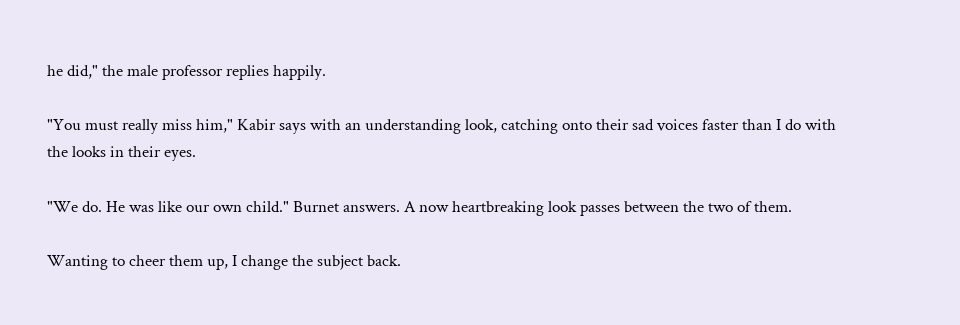he did," the male professor replies happily.

"You must really miss him," Kabir says with an understanding look, catching onto their sad voices faster than I do with the looks in their eyes.

"We do. He was like our own child." Burnet answers. A now heartbreaking look passes between the two of them.

Wanting to cheer them up, I change the subject back.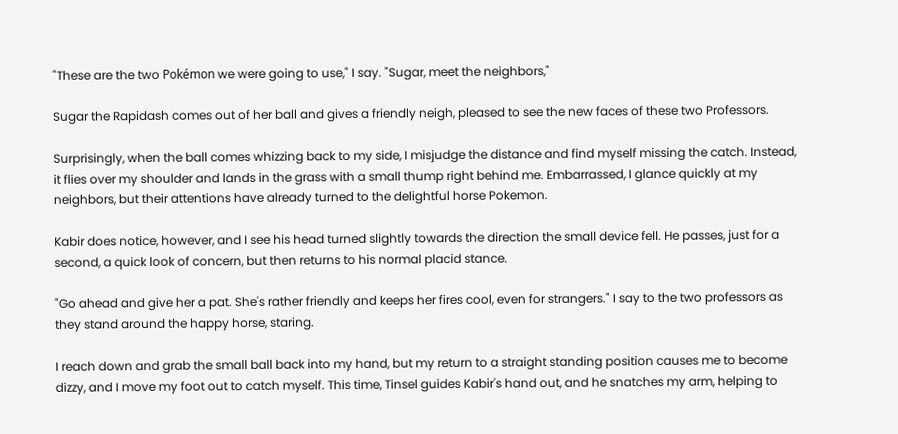"These are the two Pokémon we were going to use," I say. "Sugar, meet the neighbors,"

Sugar the Rapidash comes out of her ball and gives a friendly neigh, pleased to see the new faces of these two Professors.

Surprisingly, when the ball comes whizzing back to my side, I misjudge the distance and find myself missing the catch. Instead, it flies over my shoulder and lands in the grass with a small thump right behind me. Embarrassed, I glance quickly at my neighbors, but their attentions have already turned to the delightful horse Pokemon.

Kabir does notice, however, and I see his head turned slightly towards the direction the small device fell. He passes, just for a second, a quick look of concern, but then returns to his normal placid stance.

"Go ahead and give her a pat. She's rather friendly and keeps her fires cool, even for strangers." I say to the two professors as they stand around the happy horse, staring.

I reach down and grab the small ball back into my hand, but my return to a straight standing position causes me to become dizzy, and I move my foot out to catch myself. This time, Tinsel guides Kabir's hand out, and he snatches my arm, helping to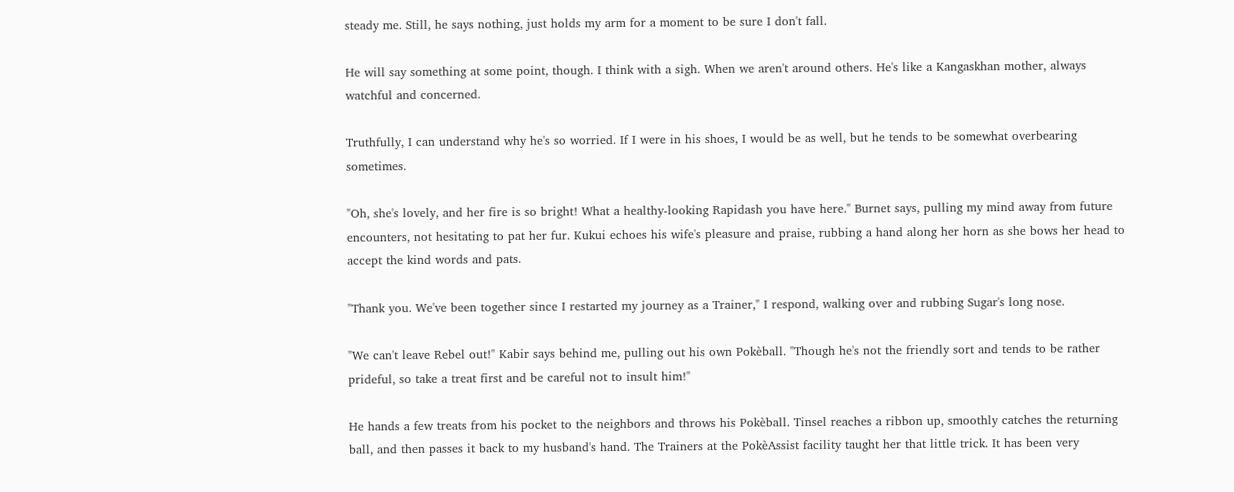steady me. Still, he says nothing, just holds my arm for a moment to be sure I don't fall.

He will say something at some point, though. I think with a sigh. When we aren't around others. He's like a Kangaskhan mother, always watchful and concerned.

Truthfully, I can understand why he's so worried. If I were in his shoes, I would be as well, but he tends to be somewhat overbearing sometimes.

"Oh, she's lovely, and her fire is so bright! What a healthy-looking Rapidash you have here." Burnet says, pulling my mind away from future encounters, not hesitating to pat her fur. Kukui echoes his wife's pleasure and praise, rubbing a hand along her horn as she bows her head to accept the kind words and pats.

"Thank you. We've been together since I restarted my journey as a Trainer," I respond, walking over and rubbing Sugar's long nose.

"We can't leave Rebel out!" Kabir says behind me, pulling out his own Pokèball. "Though he's not the friendly sort and tends to be rather prideful, so take a treat first and be careful not to insult him!"

He hands a few treats from his pocket to the neighbors and throws his Pokèball. Tinsel reaches a ribbon up, smoothly catches the returning ball, and then passes it back to my husband's hand. The Trainers at the PokèAssist facility taught her that little trick. It has been very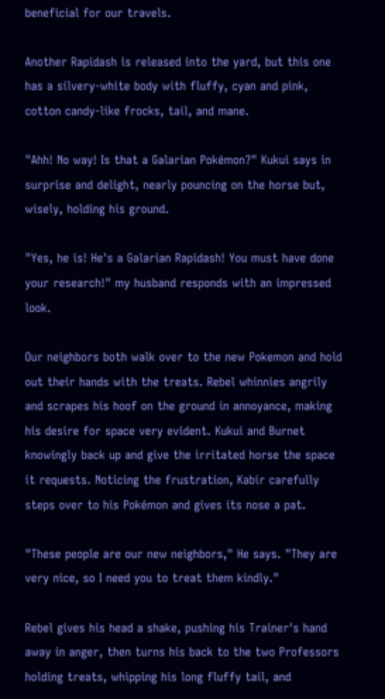beneficial for our travels.

Another Rapidash is released into the yard, but this one has a silvery-white body with fluffy, cyan and pink, cotton candy-like frocks, tail, and mane.

"Ahh! No way! Is that a Galarian Pokémon?" Kukui says in surprise and delight, nearly pouncing on the horse but, wisely, holding his ground.

"Yes, he is! He's a Galarian Rapidash! You must have done your research!" my husband responds with an impressed look.

Our neighbors both walk over to the new Pokemon and hold out their hands with the treats. Rebel whinnies angrily and scrapes his hoof on the ground in annoyance, making his desire for space very evident. Kukui and Burnet knowingly back up and give the irritated horse the space it requests. Noticing the frustration, Kabir carefully steps over to his Pokémon and gives its nose a pat.

"These people are our new neighbors," He says. "They are very nice, so I need you to treat them kindly."

Rebel gives his head a shake, pushing his Trainer's hand away in anger, then turns his back to the two Professors holding treats, whipping his long fluffy tail, and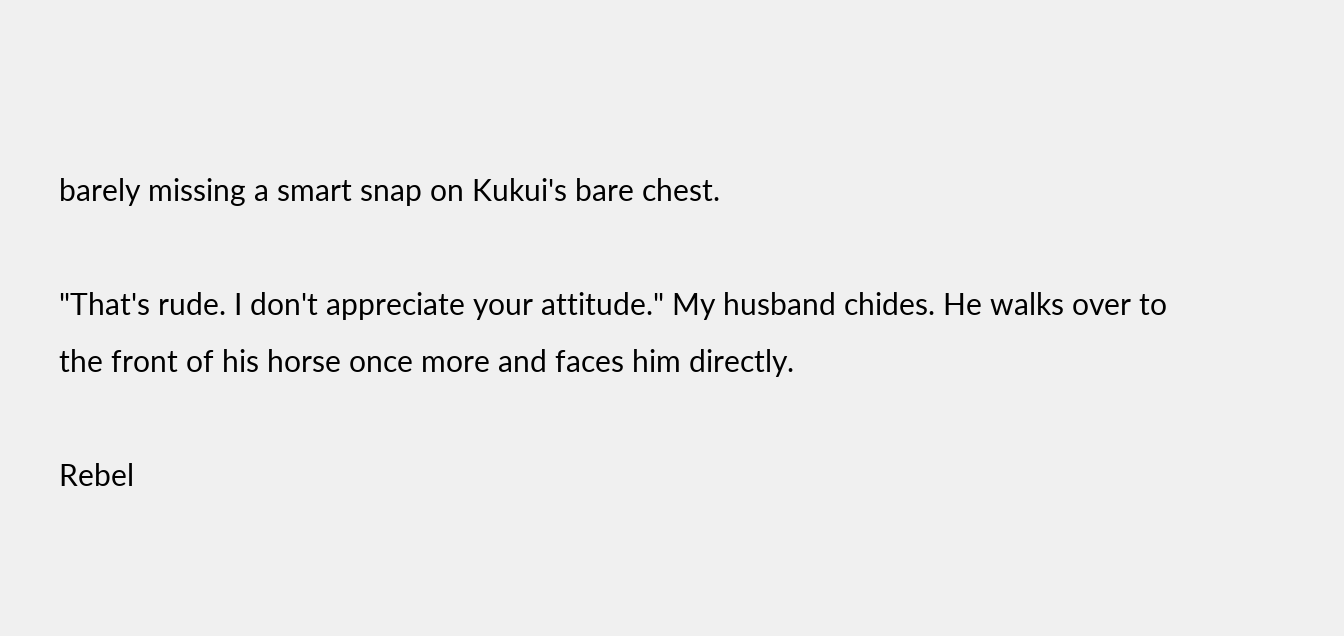barely missing a smart snap on Kukui's bare chest.

"That's rude. I don't appreciate your attitude." My husband chides. He walks over to the front of his horse once more and faces him directly.

Rebel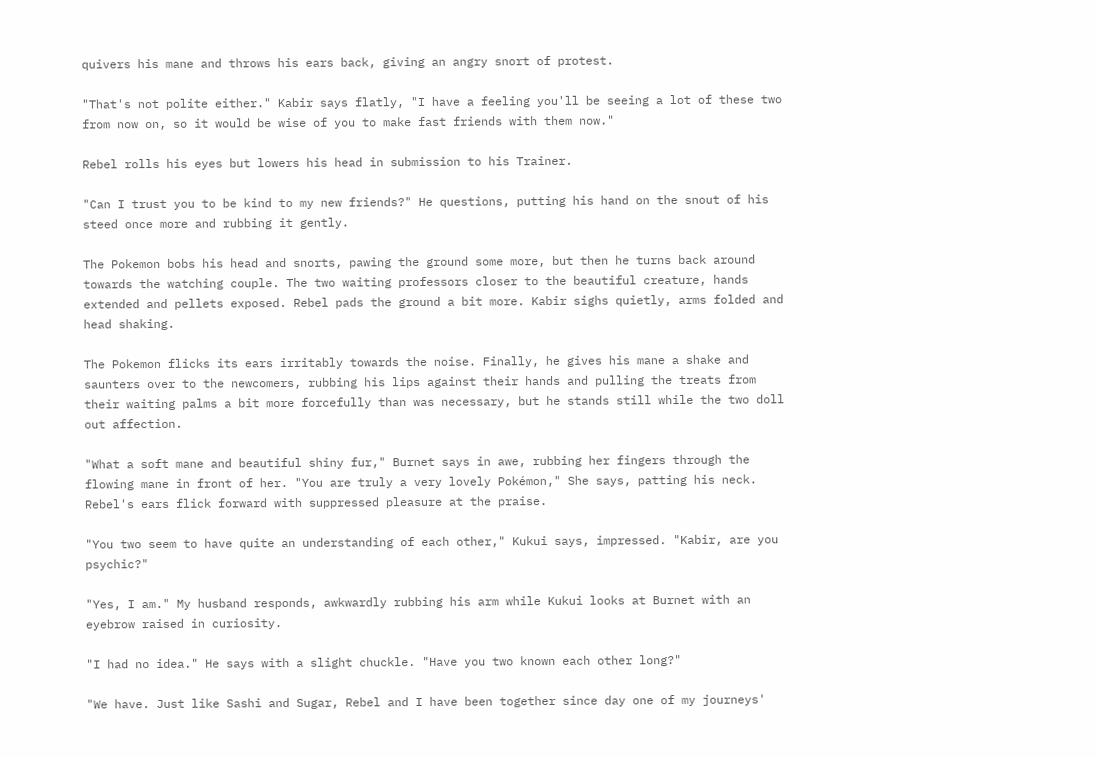quivers his mane and throws his ears back, giving an angry snort of protest.

"That's not polite either." Kabir says flatly, "I have a feeling you'll be seeing a lot of these two from now on, so it would be wise of you to make fast friends with them now."

Rebel rolls his eyes but lowers his head in submission to his Trainer.

"Can I trust you to be kind to my new friends?" He questions, putting his hand on the snout of his steed once more and rubbing it gently.

The Pokemon bobs his head and snorts, pawing the ground some more, but then he turns back around towards the watching couple. The two waiting professors closer to the beautiful creature, hands extended and pellets exposed. Rebel pads the ground a bit more. Kabir sighs quietly, arms folded and head shaking.

The Pokemon flicks its ears irritably towards the noise. Finally, he gives his mane a shake and saunters over to the newcomers, rubbing his lips against their hands and pulling the treats from their waiting palms a bit more forcefully than was necessary, but he stands still while the two doll out affection.

"What a soft mane and beautiful shiny fur," Burnet says in awe, rubbing her fingers through the flowing mane in front of her. "You are truly a very lovely Pokémon," She says, patting his neck. Rebel's ears flick forward with suppressed pleasure at the praise.

"You two seem to have quite an understanding of each other," Kukui says, impressed. "Kabir, are you psychic?"

"Yes, I am." My husband responds, awkwardly rubbing his arm while Kukui looks at Burnet with an eyebrow raised in curiosity.

"I had no idea." He says with a slight chuckle. "Have you two known each other long?"

"We have. Just like Sashi and Sugar, Rebel and I have been together since day one of my journeys'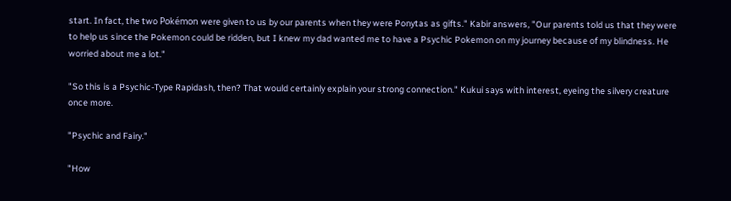start. In fact, the two Pokémon were given to us by our parents when they were Ponytas as gifts." Kabir answers, "Our parents told us that they were to help us since the Pokemon could be ridden, but I knew my dad wanted me to have a Psychic Pokemon on my journey because of my blindness. He worried about me a lot."

"So this is a Psychic-Type Rapidash, then? That would certainly explain your strong connection." Kukui says with interest, eyeing the silvery creature once more.

"Psychic and Fairy."

"How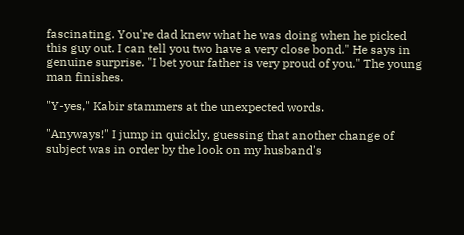fascinating. You're dad knew what he was doing when he picked this guy out. I can tell you two have a very close bond." He says in genuine surprise. "I bet your father is very proud of you." The young man finishes.

"Y-yes," Kabir stammers at the unexpected words.

"Anyways!" I jump in quickly, guessing that another change of subject was in order by the look on my husband's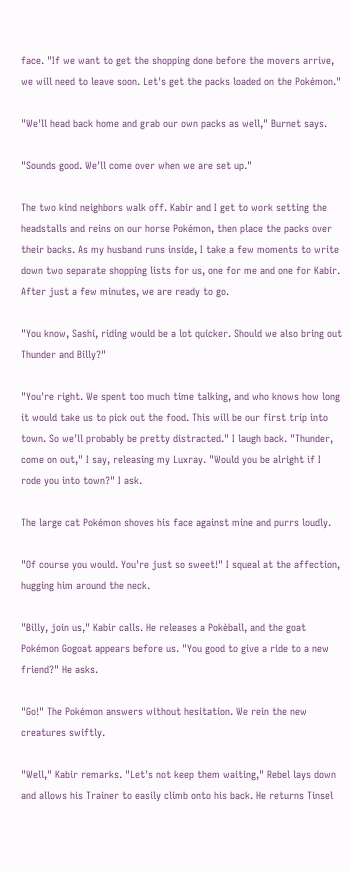face. "If we want to get the shopping done before the movers arrive, we will need to leave soon. Let's get the packs loaded on the Pokémon."

"We'll head back home and grab our own packs as well," Burnet says.

"Sounds good. We'll come over when we are set up."

The two kind neighbors walk off. Kabir and I get to work setting the headstalls and reins on our horse Pokémon, then place the packs over their backs. As my husband runs inside, I take a few moments to write down two separate shopping lists for us, one for me and one for Kabir. After just a few minutes, we are ready to go.

"You know, Sashi, riding would be a lot quicker. Should we also bring out Thunder and Billy?"

"You're right. We spent too much time talking, and who knows how long it would take us to pick out the food. This will be our first trip into town. So we'll probably be pretty distracted." I laugh back. "Thunder, come on out," I say, releasing my Luxray. "Would you be alright if I rode you into town?" I ask.

The large cat Pokémon shoves his face against mine and purrs loudly.

"Of course you would. You're just so sweet!" I squeal at the affection, hugging him around the neck.

"Billy, join us," Kabir calls. He releases a Pokèball, and the goat Pokémon Gogoat appears before us. "You good to give a ride to a new friend?" He asks.

"Go!" The Pokémon answers without hesitation. We rein the new creatures swiftly.

"Well," Kabir remarks. "Let's not keep them waiting," Rebel lays down and allows his Trainer to easily climb onto his back. He returns Tinsel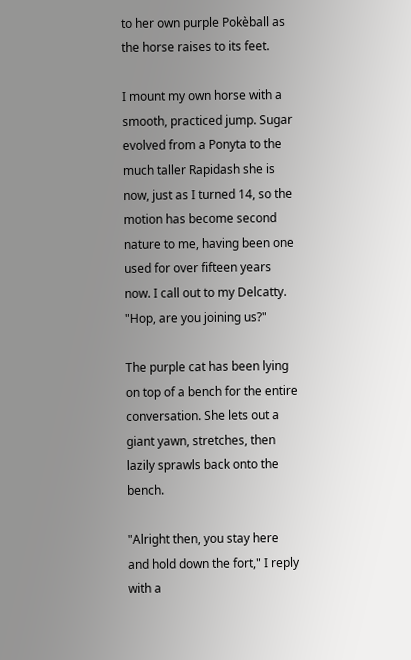to her own purple Pokèball as the horse raises to its feet.

I mount my own horse with a smooth, practiced jump. Sugar evolved from a Ponyta to the much taller Rapidash she is now, just as I turned 14, so the motion has become second nature to me, having been one used for over fifteen years now. I call out to my Delcatty. "Hop, are you joining us?"

The purple cat has been lying on top of a bench for the entire conversation. She lets out a giant yawn, stretches, then lazily sprawls back onto the bench.

"Alright then, you stay here and hold down the fort," I reply with a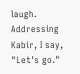laugh. Addressing Kabir, I say, "Let's go."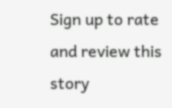Sign up to rate and review this story